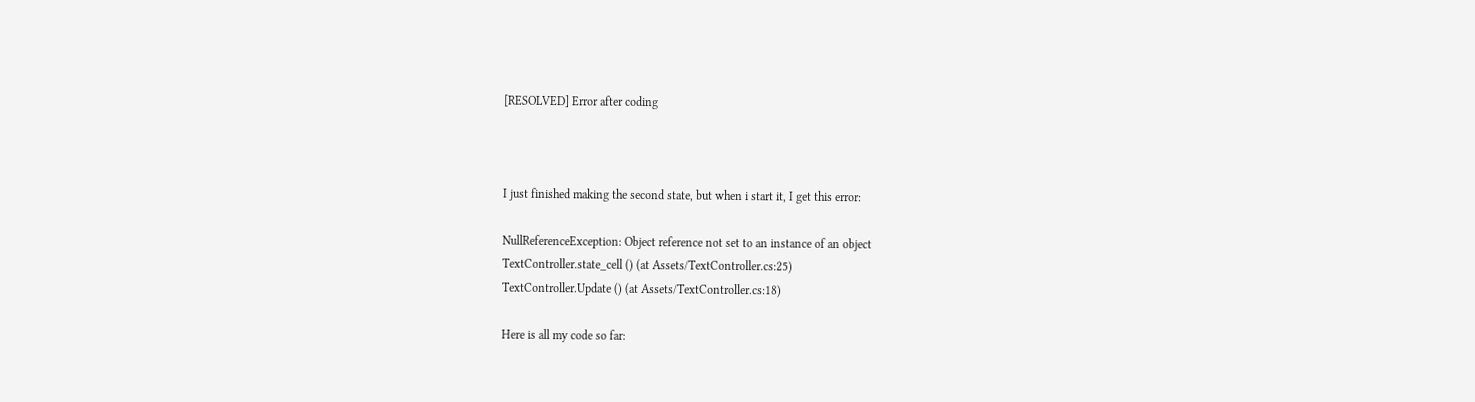[RESOLVED] Error after coding



I just finished making the second state, but when i start it, I get this error:

NullReferenceException: Object reference not set to an instance of an object
TextController.state_cell () (at Assets/TextController.cs:25)
TextController.Update () (at Assets/TextController.cs:18)

Here is all my code so far: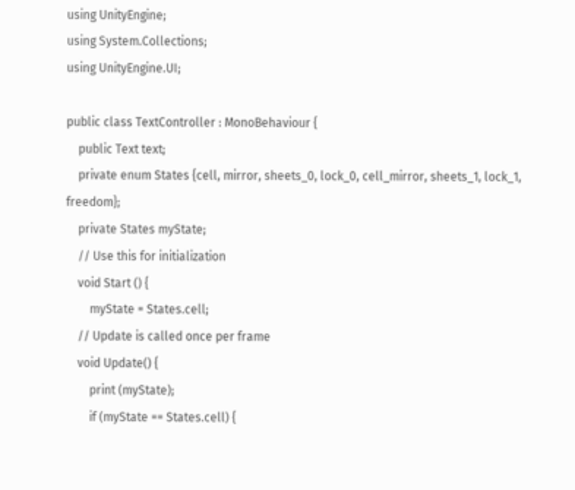using UnityEngine;
using System.Collections;
using UnityEngine.UI;

public class TextController : MonoBehaviour {
    public Text text;
    private enum States {cell, mirror, sheets_0, lock_0, cell_mirror, sheets_1, lock_1, freedom};
    private States myState;
    // Use this for initialization
    void Start () {
        myState = States.cell;
    // Update is called once per frame
    void Update() {
        print (myState);
        if (myState == States.cell) {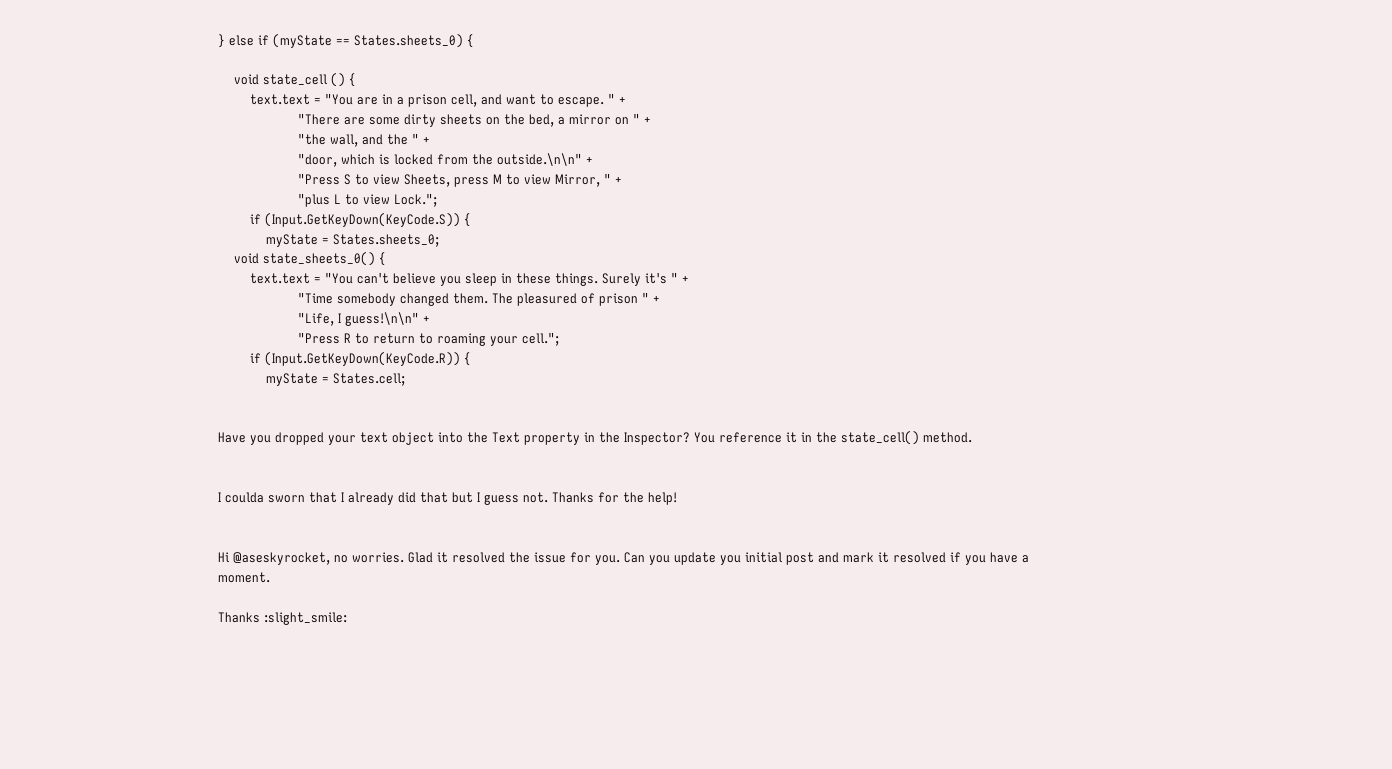} else if (myState == States.sheets_0) {

    void state_cell () {
        text.text = "You are in a prison cell, and want to escape. " +
                    "There are some dirty sheets on the bed, a mirror on " +
                    "the wall, and the " +
                    "door, which is locked from the outside.\n\n" +
                    "Press S to view Sheets, press M to view Mirror, " +
                    "plus L to view Lock.";
        if (Input.GetKeyDown(KeyCode.S)) {
            myState = States.sheets_0;
    void state_sheets_0() {
        text.text = "You can't believe you sleep in these things. Surely it's " +
                    "Time somebody changed them. The pleasured of prison " +
                    "Life, I guess!\n\n" +
                    "Press R to return to roaming your cell.";
        if (Input.GetKeyDown(KeyCode.R)) {
            myState = States.cell;


Have you dropped your text object into the Text property in the Inspector? You reference it in the state_cell() method.


I coulda sworn that I already did that but I guess not. Thanks for the help!


Hi @aseskyrocket, no worries. Glad it resolved the issue for you. Can you update you initial post and mark it resolved if you have a moment.

Thanks :slight_smile: